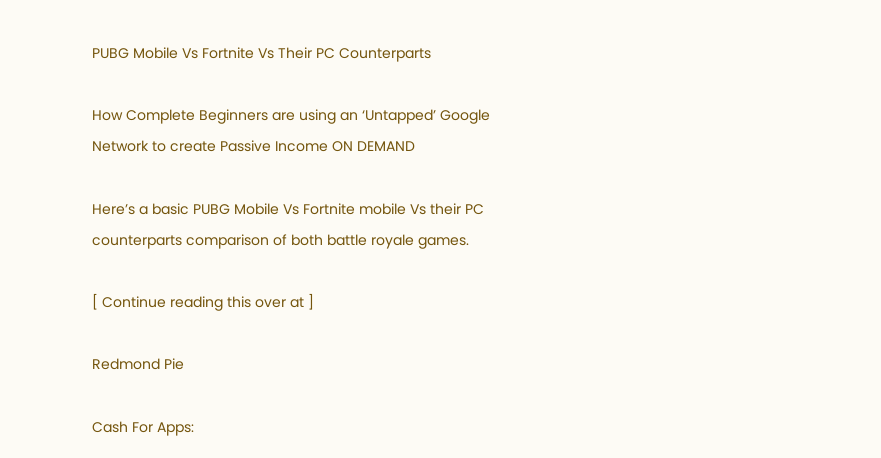PUBG Mobile Vs Fortnite Vs Their PC Counterparts

How Complete Beginners are using an ‘Untapped’ Google Network to create Passive Income ON DEMAND

Here’s a basic PUBG Mobile Vs Fortnite mobile Vs their PC counterparts comparison of both battle royale games.

[ Continue reading this over at ]

Redmond Pie

Cash For Apps: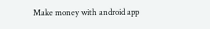Make money with android app